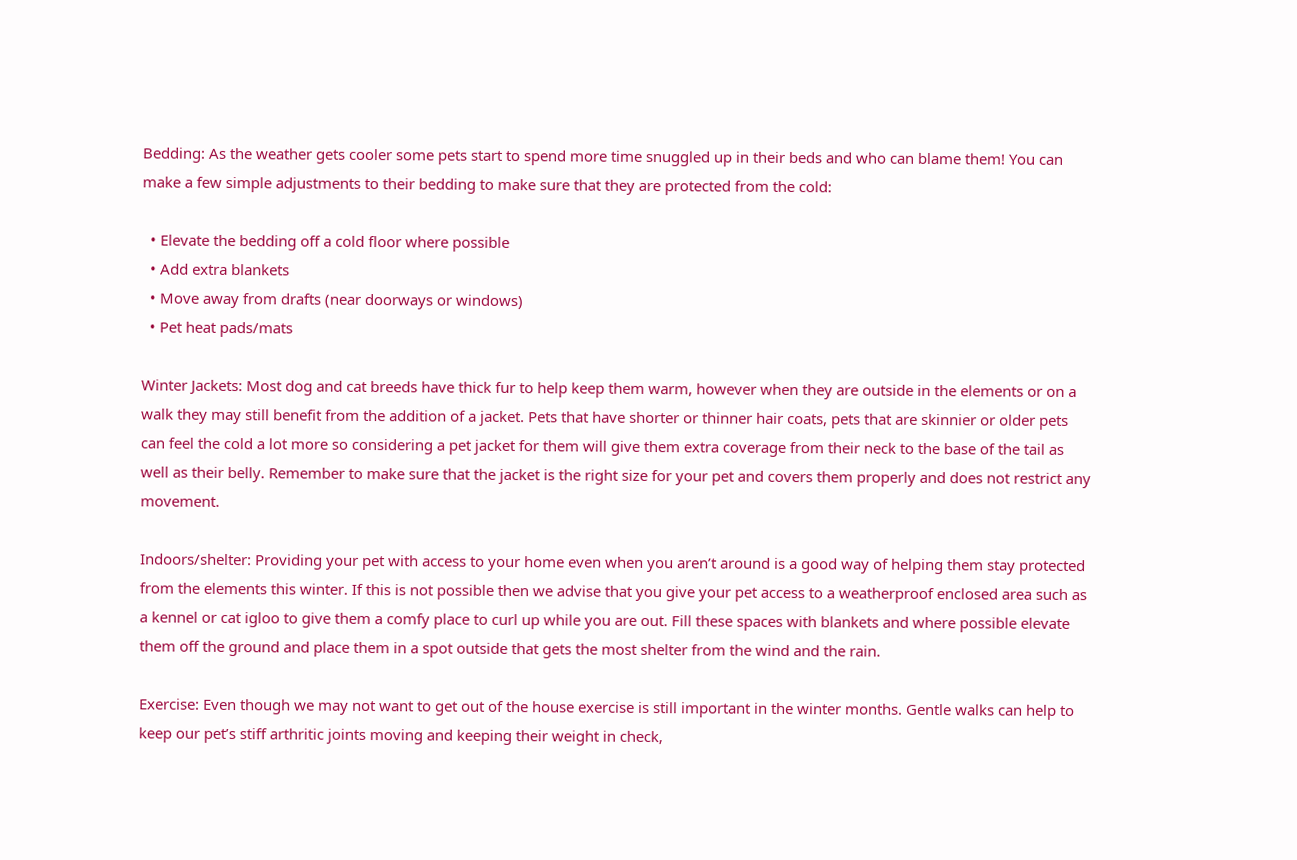Bedding: As the weather gets cooler some pets start to spend more time snuggled up in their beds and who can blame them! You can make a few simple adjustments to their bedding to make sure that they are protected from the cold:

  • Elevate the bedding off a cold floor where possible
  • Add extra blankets
  • Move away from drafts (near doorways or windows)
  • Pet heat pads/mats

Winter Jackets: Most dog and cat breeds have thick fur to help keep them warm, however when they are outside in the elements or on a walk they may still benefit from the addition of a jacket. Pets that have shorter or thinner hair coats, pets that are skinnier or older pets can feel the cold a lot more so considering a pet jacket for them will give them extra coverage from their neck to the base of the tail as well as their belly. Remember to make sure that the jacket is the right size for your pet and covers them properly and does not restrict any movement.

Indoors/shelter: Providing your pet with access to your home even when you aren’t around is a good way of helping them stay protected from the elements this winter. If this is not possible then we advise that you give your pet access to a weatherproof enclosed area such as a kennel or cat igloo to give them a comfy place to curl up while you are out. Fill these spaces with blankets and where possible elevate them off the ground and place them in a spot outside that gets the most shelter from the wind and the rain.

Exercise: Even though we may not want to get out of the house exercise is still important in the winter months. Gentle walks can help to keep our pet’s stiff arthritic joints moving and keeping their weight in check,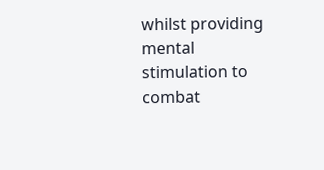whilst providing mental stimulation to combat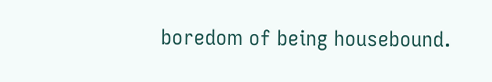boredom of being housebound.